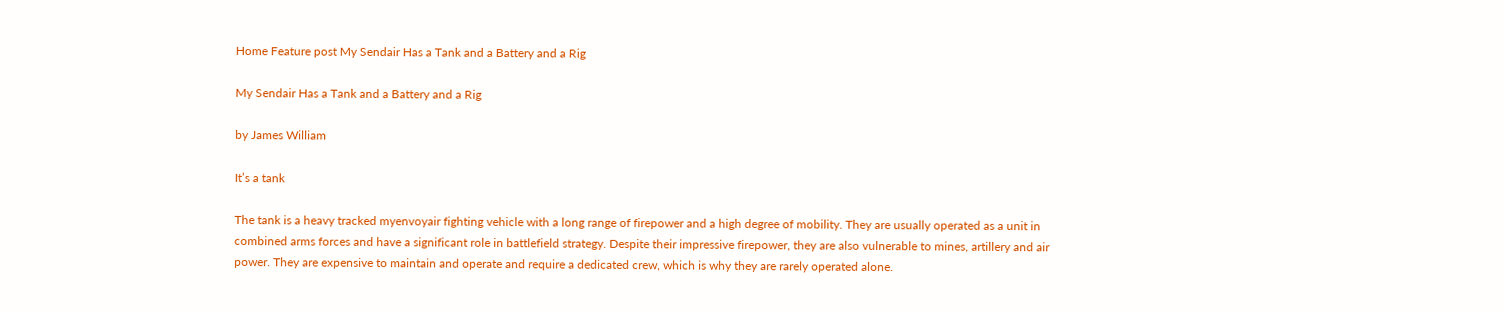Home Feature post My Sendair Has a Tank and a Battery and a Rig

My Sendair Has a Tank and a Battery and a Rig

by James William

It’s a tank

The tank is a heavy tracked myenvoyair fighting vehicle with a long range of firepower and a high degree of mobility. They are usually operated as a unit in combined arms forces and have a significant role in battlefield strategy. Despite their impressive firepower, they are also vulnerable to mines, artillery and air power. They are expensive to maintain and operate and require a dedicated crew, which is why they are rarely operated alone.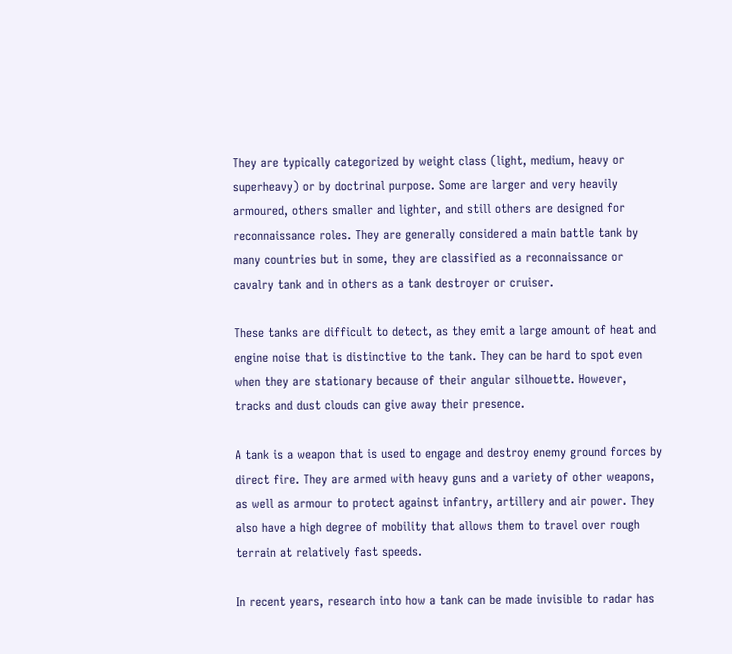They are typically categorized by weight class (light, medium, heavy or superheavy) or by doctrinal purpose. Some are larger and very heavily armoured, others smaller and lighter, and still others are designed for reconnaissance roles. They are generally considered a main battle tank by many countries but in some, they are classified as a reconnaissance or cavalry tank and in others as a tank destroyer or cruiser.

These tanks are difficult to detect, as they emit a large amount of heat and engine noise that is distinctive to the tank. They can be hard to spot even when they are stationary because of their angular silhouette. However, tracks and dust clouds can give away their presence.

A tank is a weapon that is used to engage and destroy enemy ground forces by direct fire. They are armed with heavy guns and a variety of other weapons, as well as armour to protect against infantry, artillery and air power. They also have a high degree of mobility that allows them to travel over rough terrain at relatively fast speeds.

In recent years, research into how a tank can be made invisible to radar has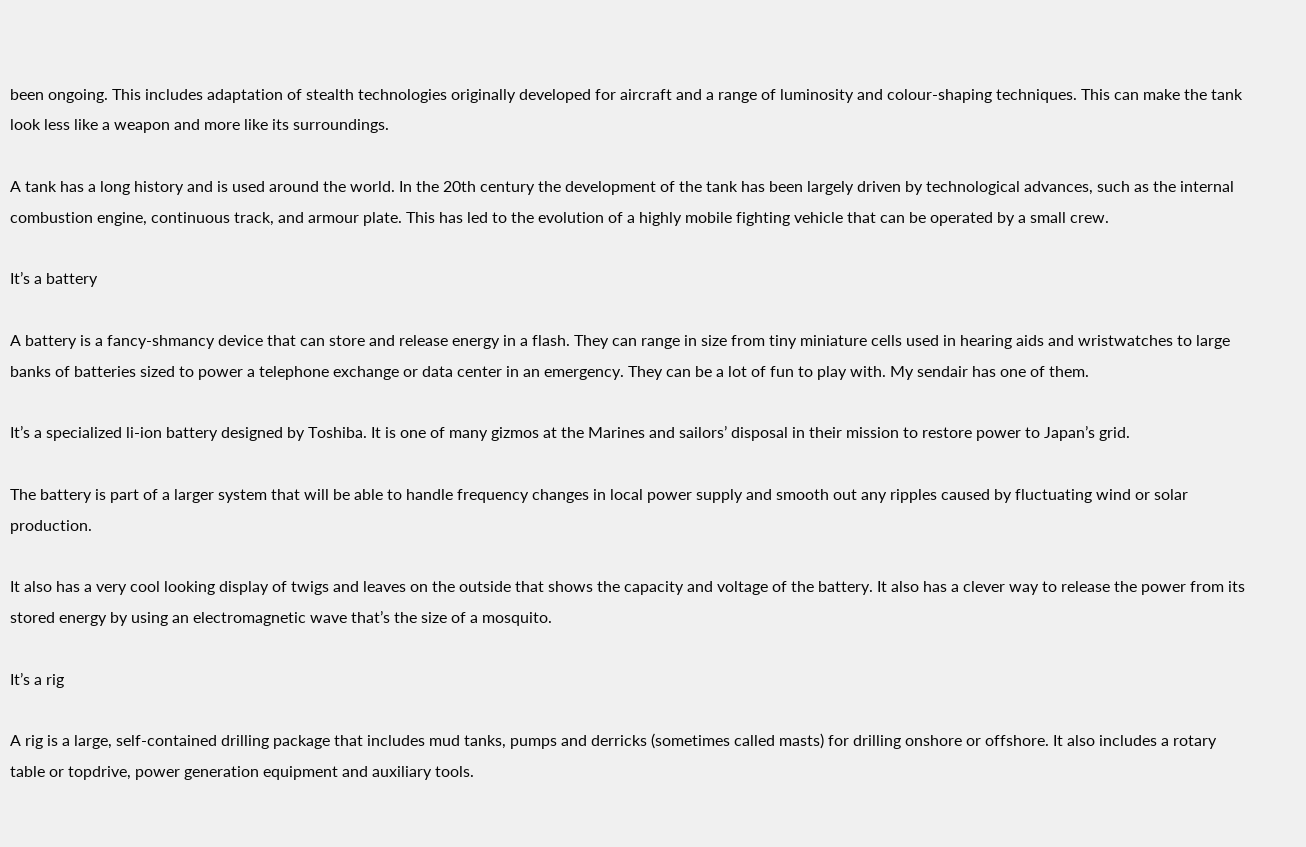been ongoing. This includes adaptation of stealth technologies originally developed for aircraft and a range of luminosity and colour-shaping techniques. This can make the tank look less like a weapon and more like its surroundings.

A tank has a long history and is used around the world. In the 20th century the development of the tank has been largely driven by technological advances, such as the internal combustion engine, continuous track, and armour plate. This has led to the evolution of a highly mobile fighting vehicle that can be operated by a small crew.

It’s a battery

A battery is a fancy-shmancy device that can store and release energy in a flash. They can range in size from tiny miniature cells used in hearing aids and wristwatches to large banks of batteries sized to power a telephone exchange or data center in an emergency. They can be a lot of fun to play with. My sendair has one of them.

It’s a specialized li-ion battery designed by Toshiba. It is one of many gizmos at the Marines and sailors’ disposal in their mission to restore power to Japan’s grid.

The battery is part of a larger system that will be able to handle frequency changes in local power supply and smooth out any ripples caused by fluctuating wind or solar production.

It also has a very cool looking display of twigs and leaves on the outside that shows the capacity and voltage of the battery. It also has a clever way to release the power from its stored energy by using an electromagnetic wave that’s the size of a mosquito.

It’s a rig

A rig is a large, self-contained drilling package that includes mud tanks, pumps and derricks (sometimes called masts) for drilling onshore or offshore. It also includes a rotary table or topdrive, power generation equipment and auxiliary tools.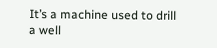It’s a machine used to drill a well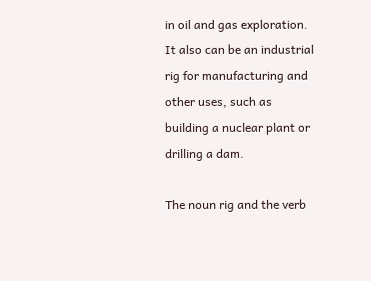in oil and gas exploration. It also can be an industrial rig for manufacturing and other uses, such as building a nuclear plant or drilling a dam.

The noun rig and the verb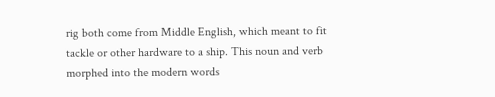rig both come from Middle English, which meant to fit tackle or other hardware to a ship. This noun and verb morphed into the modern words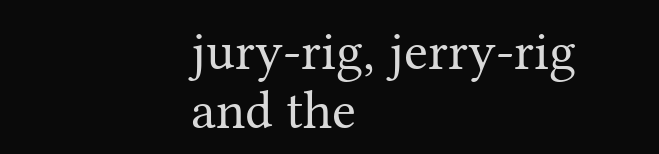jury-rig, jerry-rig and the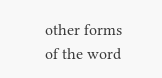other forms of the word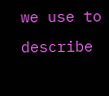we use to describe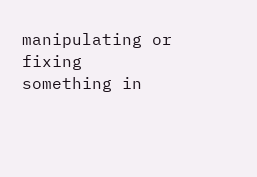manipulating or fixing something in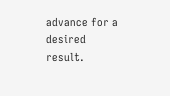advance for a desired result.